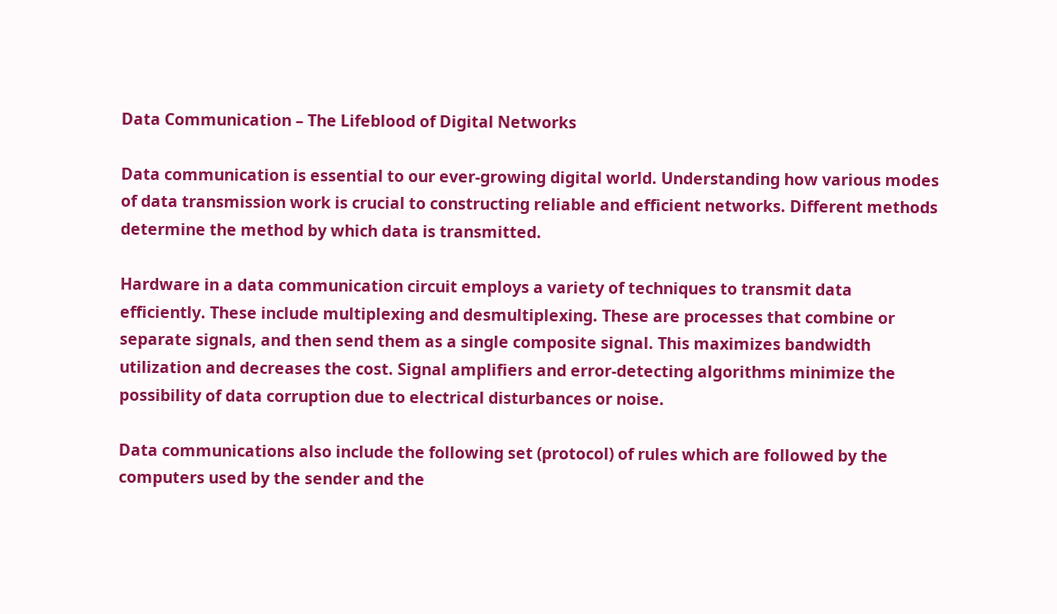Data Communication – The Lifeblood of Digital Networks

Data communication is essential to our ever-growing digital world. Understanding how various modes of data transmission work is crucial to constructing reliable and efficient networks. Different methods determine the method by which data is transmitted.

Hardware in a data communication circuit employs a variety of techniques to transmit data efficiently. These include multiplexing and desmultiplexing. These are processes that combine or separate signals, and then send them as a single composite signal. This maximizes bandwidth utilization and decreases the cost. Signal amplifiers and error-detecting algorithms minimize the possibility of data corruption due to electrical disturbances or noise.

Data communications also include the following set (protocol) of rules which are followed by the computers used by the sender and the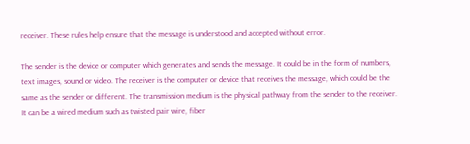receiver. These rules help ensure that the message is understood and accepted without error.

The sender is the device or computer which generates and sends the message. It could be in the form of numbers, text images, sound or video. The receiver is the computer or device that receives the message, which could be the same as the sender or different. The transmission medium is the physical pathway from the sender to the receiver. It can be a wired medium such as twisted pair wire, fiber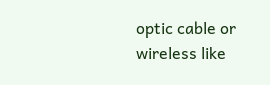optic cable or wireless like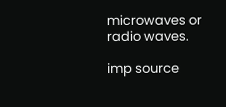microwaves or radio waves.

imp source